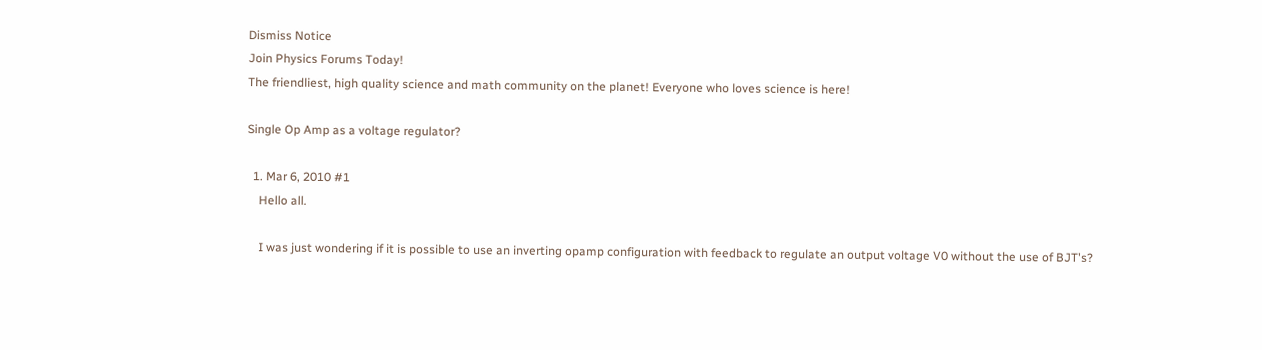Dismiss Notice
Join Physics Forums Today!
The friendliest, high quality science and math community on the planet! Everyone who loves science is here!

Single Op Amp as a voltage regulator?

  1. Mar 6, 2010 #1
    Hello all.

    I was just wondering if it is possible to use an inverting opamp configuration with feedback to regulate an output voltage V0 without the use of BJT's?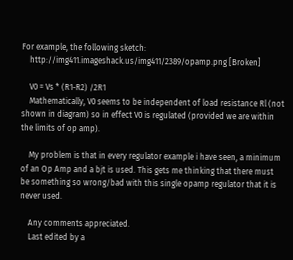For example, the following sketch:
    http://img411.imageshack.us/img411/2389/opamp.png [Broken]

    V0 = Vs * (R1-R2) /2R1
    Mathematically, V0 seems to be independent of load resistance Rl (not shown in diagram) so in effect V0 is regulated (provided we are within the limits of op amp).

    My problem is that in every regulator example i have seen, a minimum of an Op Amp and a bjt is used. This gets me thinking that there must be something so wrong/bad with this single opamp regulator that it is never used.

    Any comments appreciated.
    Last edited by a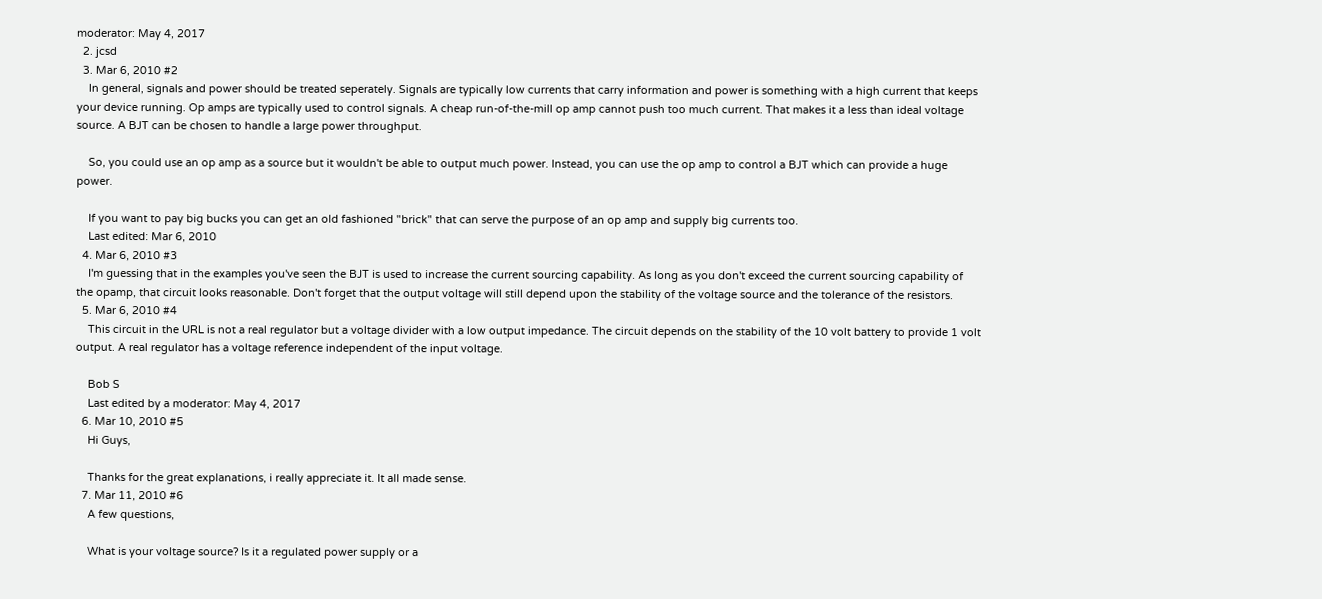moderator: May 4, 2017
  2. jcsd
  3. Mar 6, 2010 #2
    In general, signals and power should be treated seperately. Signals are typically low currents that carry information and power is something with a high current that keeps your device running. Op amps are typically used to control signals. A cheap run-of-the-mill op amp cannot push too much current. That makes it a less than ideal voltage source. A BJT can be chosen to handle a large power throughput.

    So, you could use an op amp as a source but it wouldn't be able to output much power. Instead, you can use the op amp to control a BJT which can provide a huge power.

    If you want to pay big bucks you can get an old fashioned "brick" that can serve the purpose of an op amp and supply big currents too.
    Last edited: Mar 6, 2010
  4. Mar 6, 2010 #3
    I'm guessing that in the examples you've seen the BJT is used to increase the current sourcing capability. As long as you don't exceed the current sourcing capability of the opamp, that circuit looks reasonable. Don't forget that the output voltage will still depend upon the stability of the voltage source and the tolerance of the resistors.
  5. Mar 6, 2010 #4
    This circuit in the URL is not a real regulator but a voltage divider with a low output impedance. The circuit depends on the stability of the 10 volt battery to provide 1 volt output. A real regulator has a voltage reference independent of the input voltage.

    Bob S
    Last edited by a moderator: May 4, 2017
  6. Mar 10, 2010 #5
    Hi Guys,

    Thanks for the great explanations, i really appreciate it. It all made sense.
  7. Mar 11, 2010 #6
    A few questions,

    What is your voltage source? Is it a regulated power supply or a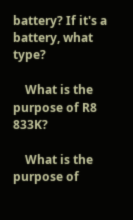battery? If it's a battery, what type?

    What is the purpose of R8 833K?

    What is the purpose of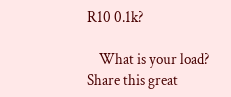R10 0.1k?

    What is your load?
Share this great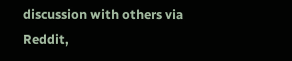discussion with others via Reddit,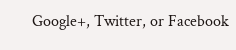Google+, Twitter, or Facebook